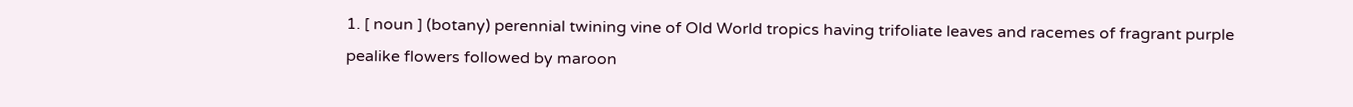1. [ noun ] (botany) perennial twining vine of Old World tropics having trifoliate leaves and racemes of fragrant purple pealike flowers followed by maroon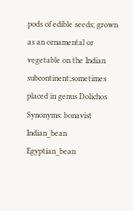pods of edible seeds; grown as an ornamental or vegetable on the Indian subcontinent;sometimes placed in genus Dolichos
Synonyms: bonavist Indian_bean Egyptian_bean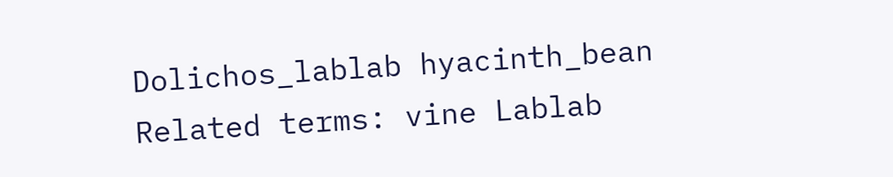Dolichos_lablab hyacinth_bean
Related terms: vine Lablab